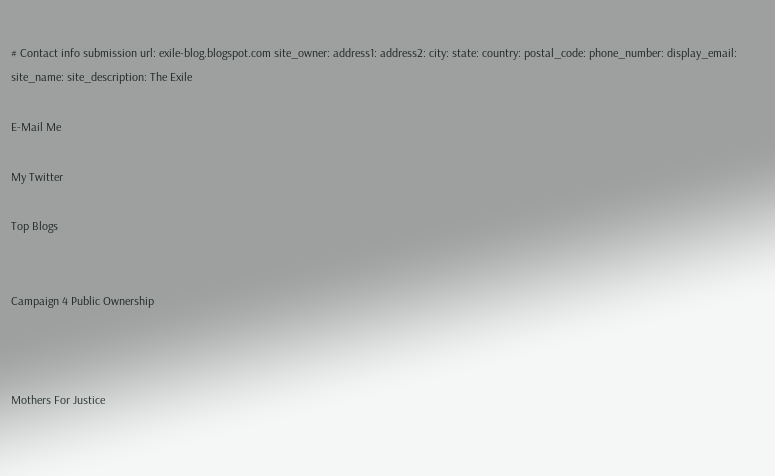# Contact info submission url: exile-blog.blogspot.com site_owner: address1: address2: city: state: country: postal_code: phone_number: display_email: site_name: site_description: The Exile

E-Mail Me

My Twitter

Top Blogs


Campaign 4 Public Ownership



Mothers For Justice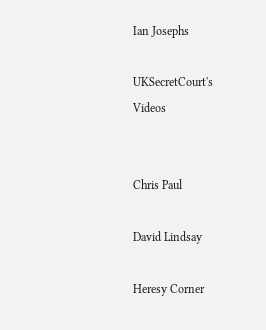Ian Josephs

UKSecretCourt's Videos


Chris Paul

David Lindsay

Heresy Corner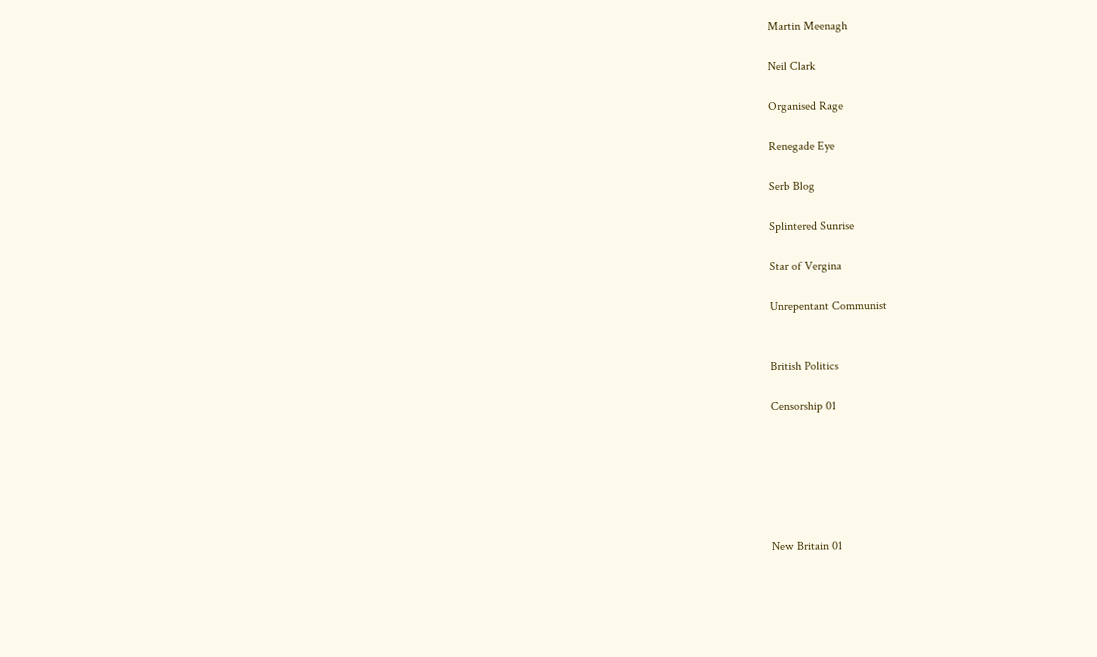Martin Meenagh

Neil Clark

Organised Rage

Renegade Eye

Serb Blog

Splintered Sunrise

Star of Vergina

Unrepentant Communist


British Politics

Censorship 01






New Britain 01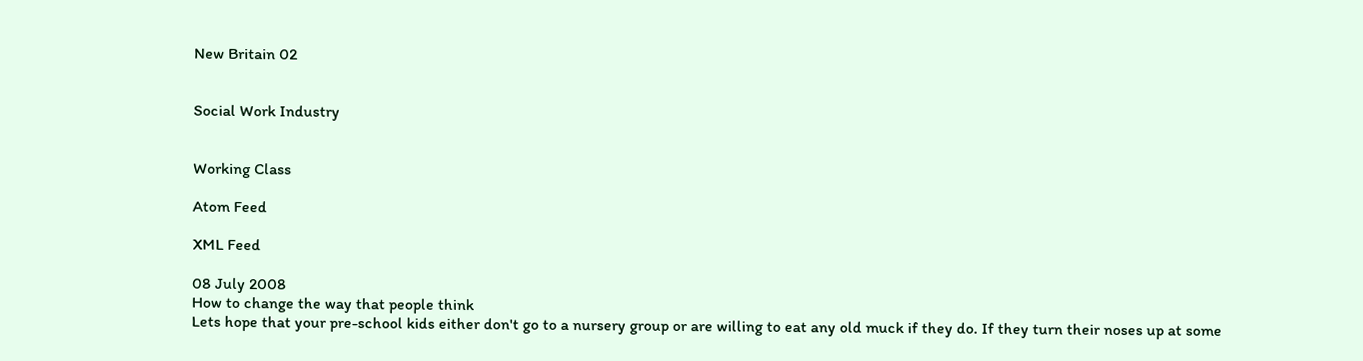New Britain 02


Social Work Industry


Working Class

Atom Feed

XML Feed

08 July 2008
How to change the way that people think
Lets hope that your pre-school kids either don't go to a nursery group or are willing to eat any old muck if they do. If they turn their noses up at some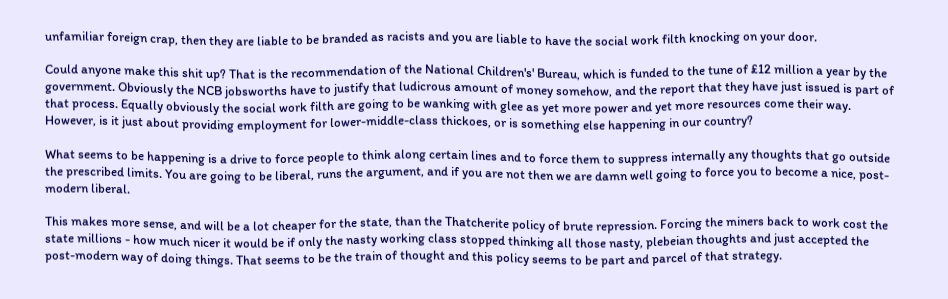unfamiliar foreign crap, then they are liable to be branded as racists and you are liable to have the social work filth knocking on your door.

Could anyone make this shit up? That is the recommendation of the National Children's' Bureau, which is funded to the tune of £12 million a year by the government. Obviously the NCB jobsworths have to justify that ludicrous amount of money somehow, and the report that they have just issued is part of that process. Equally obviously the social work filth are going to be wanking with glee as yet more power and yet more resources come their way. However, is it just about providing employment for lower-middle-class thickoes, or is something else happening in our country?

What seems to be happening is a drive to force people to think along certain lines and to force them to suppress internally any thoughts that go outside the prescribed limits. You are going to be liberal, runs the argument, and if you are not then we are damn well going to force you to become a nice, post-modern liberal.

This makes more sense, and will be a lot cheaper for the state, than the Thatcherite policy of brute repression. Forcing the miners back to work cost the state millions - how much nicer it would be if only the nasty working class stopped thinking all those nasty, plebeian thoughts and just accepted the post-modern way of doing things. That seems to be the train of thought and this policy seems to be part and parcel of that strategy.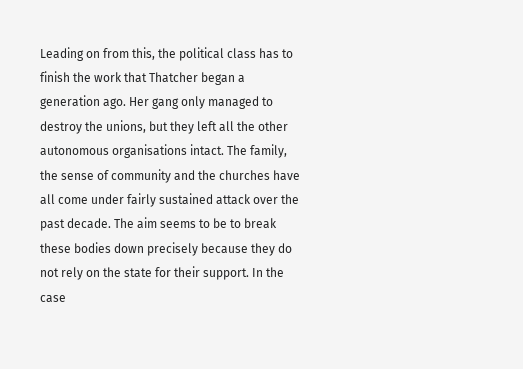Leading on from this, the political class has to finish the work that Thatcher began a generation ago. Her gang only managed to destroy the unions, but they left all the other autonomous organisations intact. The family, the sense of community and the churches have all come under fairly sustained attack over the past decade. The aim seems to be to break these bodies down precisely because they do not rely on the state for their support. In the case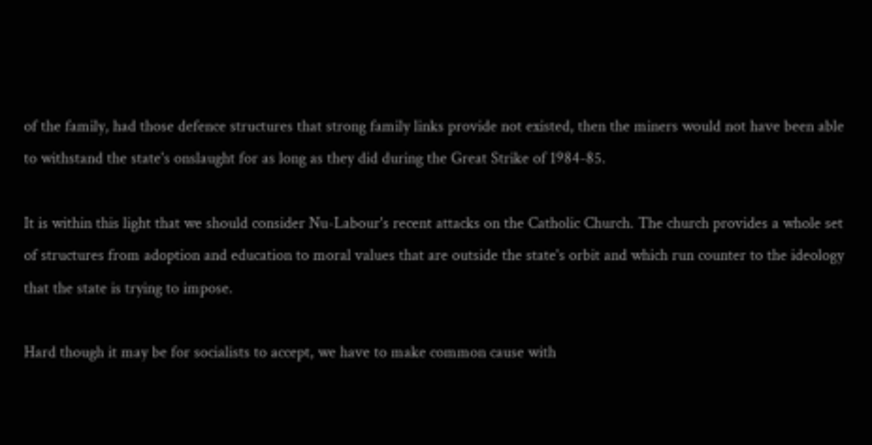of the family, had those defence structures that strong family links provide not existed, then the miners would not have been able to withstand the state's onslaught for as long as they did during the Great Strike of 1984-85.

It is within this light that we should consider Nu-Labour's recent attacks on the Catholic Church. The church provides a whole set of structures from adoption and education to moral values that are outside the state's orbit and which run counter to the ideology that the state is trying to impose.

Hard though it may be for socialists to accept, we have to make common cause with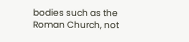bodies such as the Roman Church, not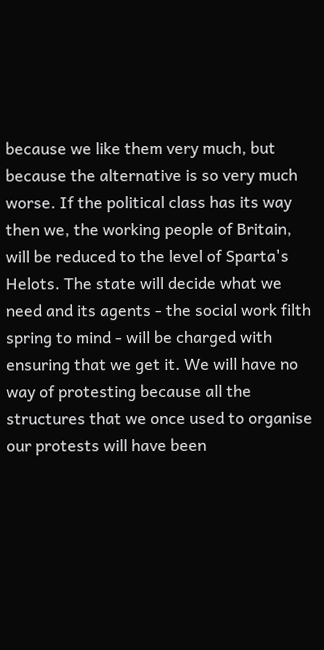because we like them very much, but because the alternative is so very much worse. If the political class has its way then we, the working people of Britain, will be reduced to the level of Sparta's Helots. The state will decide what we need and its agents - the social work filth spring to mind - will be charged with ensuring that we get it. We will have no way of protesting because all the structures that we once used to organise our protests will have been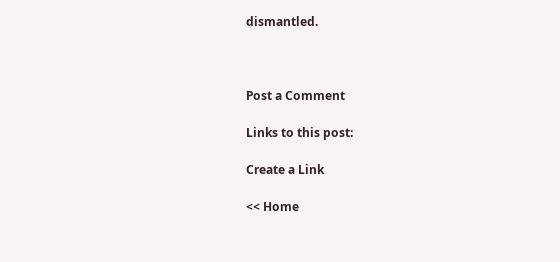dismantled.



Post a Comment

Links to this post:

Create a Link

<< Home